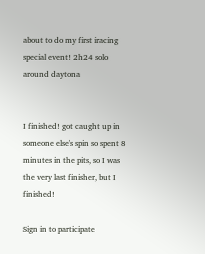about to do my first iracing special event! 2h24 solo around daytona


I finished! got caught up in someone else's spin so spent 8 minutes in the pits, so I was the very last finisher, but I finished!

Sign in to participate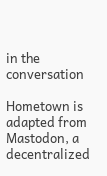in the conversation

Hometown is adapted from Mastodon, a decentralized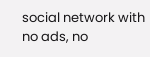social network with no ads, no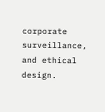corporate surveillance, and ethical design.